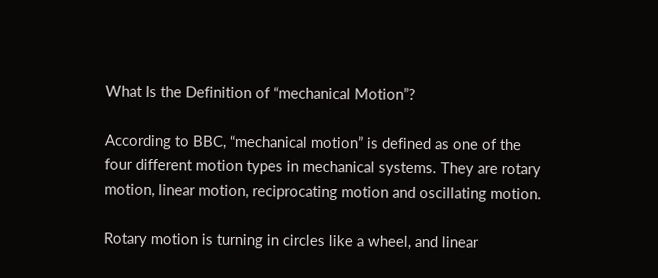What Is the Definition of “mechanical Motion”?

According to BBC, “mechanical motion” is defined as one of the four different motion types in mechanical systems. They are rotary motion, linear motion, reciprocating motion and oscillating motion.

Rotary motion is turning in circles like a wheel, and linear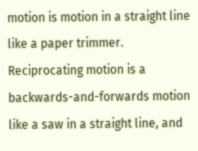motion is motion in a straight line like a paper trimmer. Reciprocating motion is a backwards-and-forwards motion like a saw in a straight line, and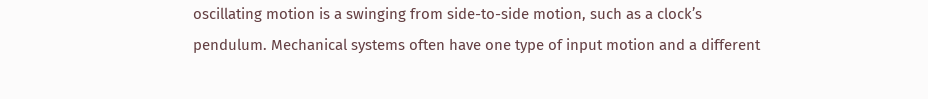oscillating motion is a swinging from side-to-side motion, such as a clock’s pendulum. Mechanical systems often have one type of input motion and a different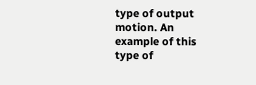type of output motion. An example of this type of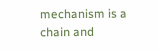mechanism is a chain and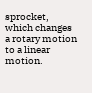sprocket, which changes a rotary motion to a linear motion.